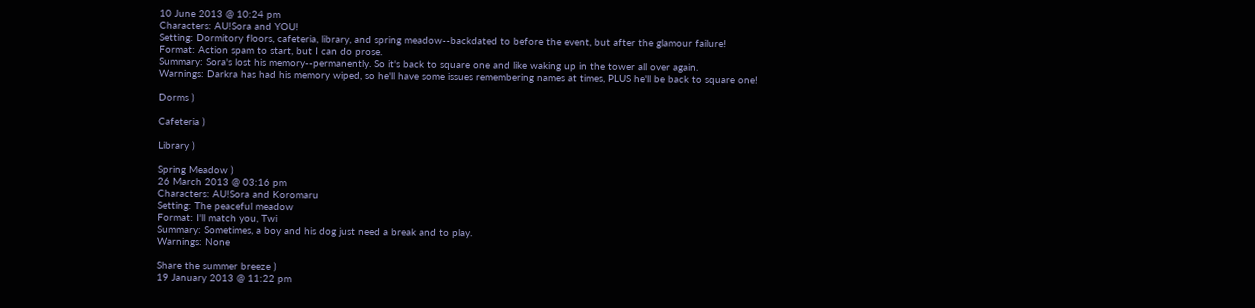10 June 2013 @ 10:24 pm
Characters: AU!Sora and YOU!
Setting: Dormitory floors, cafeteria, library, and spring meadow--backdated to before the event, but after the glamour failure!
Format: Action spam to start, but I can do prose.
Summary: Sora's lost his memory--permanently. So it's back to square one and like waking up in the tower all over again.
Warnings: Darkra has had his memory wiped, so he'll have some issues remembering names at times, PLUS he'll be back to square one!

Dorms )

Cafeteria )

Library )

Spring Meadow )
26 March 2013 @ 03:16 pm
Characters: AU!Sora and Koromaru
Setting: The peaceful meadow
Format: I'll match you, Twi
Summary: Sometimes, a boy and his dog just need a break and to play.
Warnings: None

Share the summer breeze )
19 January 2013 @ 11:22 pm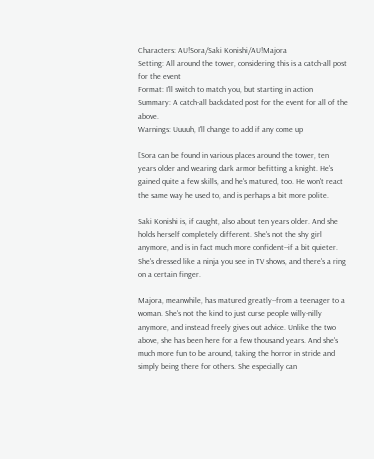Characters: AU!Sora/Saki Konishi/AU!Majora
Setting: All around the tower, considering this is a catch-all post for the event
Format: I'll switch to match you, but starting in action
Summary: A catch-all backdated post for the event for all of the above.
Warnings: Uuuuh, I'll change to add if any come up

[Sora can be found in various places around the tower, ten years older and wearing dark armor befitting a knight. He's gained quite a few skills, and he's matured, too. He won't react the same way he used to, and is perhaps a bit more polite.

Saki Konishi is, if caught, also about ten years older. And she holds herself completely different. She's not the shy girl anymore, and is in fact much more confident--if a bit quieter. She's dressed like a ninja you see in TV shows, and there's a ring on a certain finger.

Majora, meanwhile, has matured greatly--from a teenager to a woman. She's not the kind to just curse people willy-nilly anymore, and instead freely gives out advice. Unlike the two above, she has been here for a few thousand years. And she's much more fun to be around, taking the horror in stride and simply being there for others. She especially can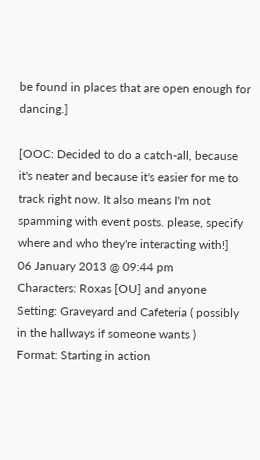be found in places that are open enough for dancing.]

[OOC: Decided to do a catch-all, because it's neater and because it's easier for me to track right now. It also means I'm not spamming with event posts. please, specify where and who they're interacting with!]
06 January 2013 @ 09:44 pm
Characters: Roxas [OU] and anyone
Setting: Graveyard and Cafeteria ( possibly in the hallways if someone wants )
Format: Starting in action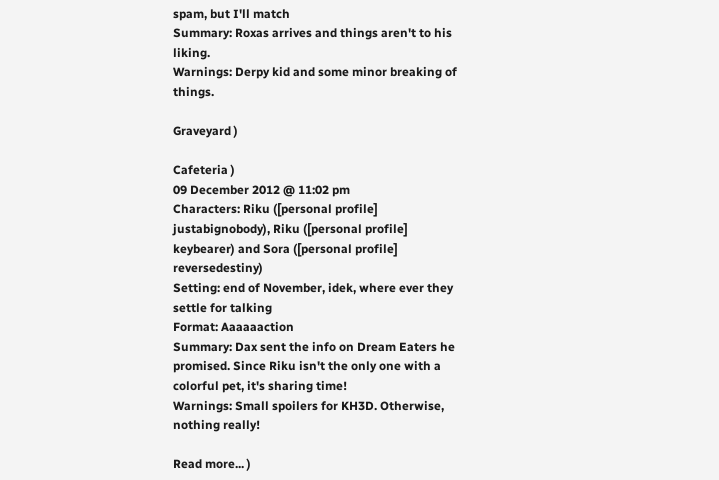spam, but I'll match
Summary: Roxas arrives and things aren't to his liking.
Warnings: Derpy kid and some minor breaking of things.

Graveyard )

Cafeteria )
09 December 2012 @ 11:02 pm
Characters: Riku ([personal profile] justabignobody), Riku ([personal profile] keybearer) and Sora ([personal profile] reversedestiny)
Setting: end of November, idek, where ever they settle for talking
Format: Aaaaaaction
Summary: Dax sent the info on Dream Eaters he promised. Since Riku isn't the only one with a colorful pet, it's sharing time!
Warnings: Small spoilers for KH3D. Otherwise, nothing really!

Read more... )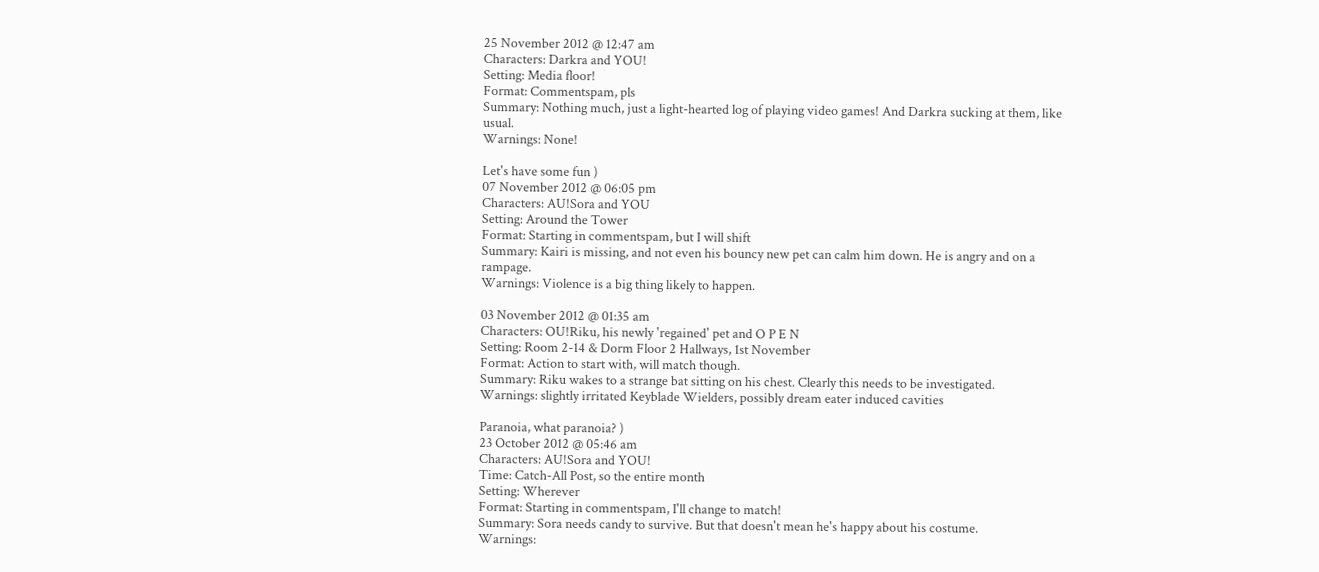25 November 2012 @ 12:47 am
Characters: Darkra and YOU!
Setting: Media floor!
Format: Commentspam, pls
Summary: Nothing much, just a light-hearted log of playing video games! And Darkra sucking at them, like usual.
Warnings: None!

Let's have some fun )
07 November 2012 @ 06:05 pm
Characters: AU!Sora and YOU
Setting: Around the Tower
Format: Starting in commentspam, but I will shift
Summary: Kairi is missing, and not even his bouncy new pet can calm him down. He is angry and on a rampage.
Warnings: Violence is a big thing likely to happen.

03 November 2012 @ 01:35 am
Characters: OU!Riku, his newly 'regained' pet and O P E N
Setting: Room 2-14 & Dorm Floor 2 Hallways, 1st November
Format: Action to start with, will match though.
Summary: Riku wakes to a strange bat sitting on his chest. Clearly this needs to be investigated.
Warnings: slightly irritated Keyblade Wielders, possibly dream eater induced cavities

Paranoia, what paranoia? )
23 October 2012 @ 05:46 am
Characters: AU!Sora and YOU!
Time: Catch-All Post, so the entire month
Setting: Wherever
Format: Starting in commentspam, I'll change to match!
Summary: Sora needs candy to survive. But that doesn't mean he's happy about his costume.
Warnings: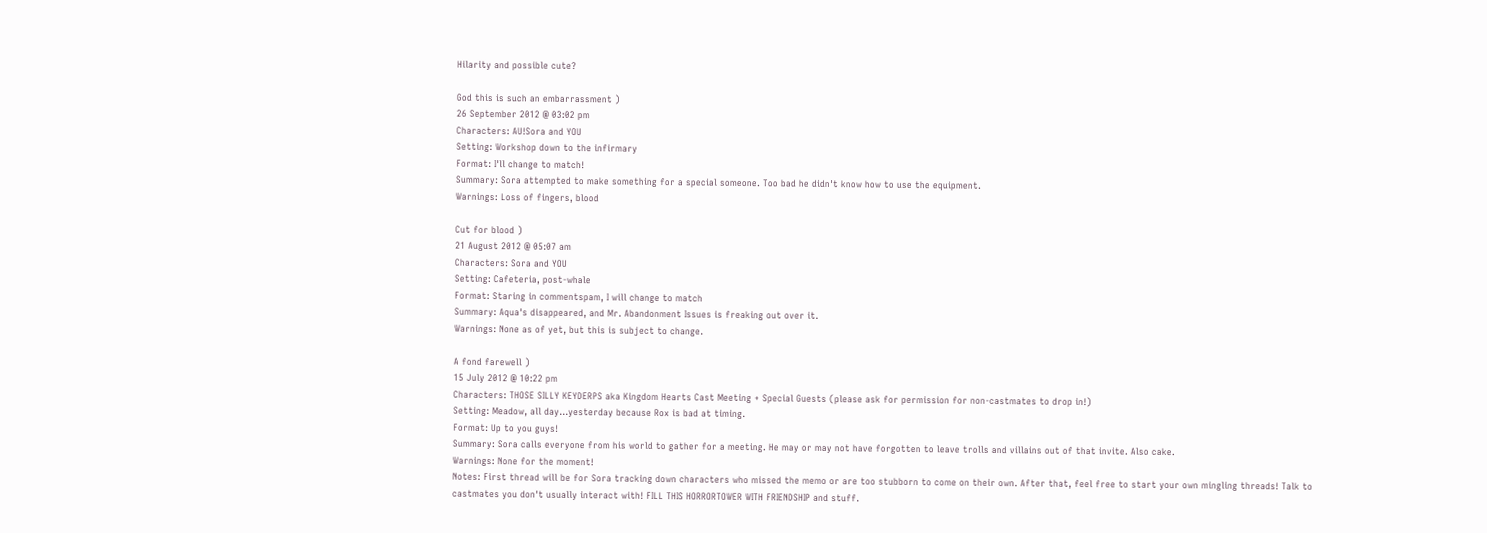Hilarity and possible cute?

God this is such an embarrassment )
26 September 2012 @ 03:02 pm
Characters: AU!Sora and YOU
Setting: Workshop down to the infirmary
Format: I'll change to match!
Summary: Sora attempted to make something for a special someone. Too bad he didn't know how to use the equipment.
Warnings: Loss of fingers, blood

Cut for blood )
21 August 2012 @ 05:07 am
Characters: Sora and YOU
Setting: Cafeteria, post-whale
Format: Staring in commentspam, I will change to match
Summary: Aqua's disappeared, and Mr. Abandonment Issues is freaking out over it.
Warnings: None as of yet, but this is subject to change.

A fond farewell )
15 July 2012 @ 10:22 pm
Characters: THOSE SILLY KEYDERPS aka Kingdom Hearts Cast Meeting + Special Guests (please ask for permission for non-castmates to drop in!)
Setting: Meadow, all day...yesterday because Rox is bad at timing.
Format: Up to you guys!
Summary: Sora calls everyone from his world to gather for a meeting. He may or may not have forgotten to leave trolls and villains out of that invite. Also cake.
Warnings: None for the moment!
Notes: First thread will be for Sora tracking down characters who missed the memo or are too stubborn to come on their own. After that, feel free to start your own mingling threads! Talk to castmates you don't usually interact with! FILL THIS HORRORTOWER WITH FRIENDSHIP and stuff.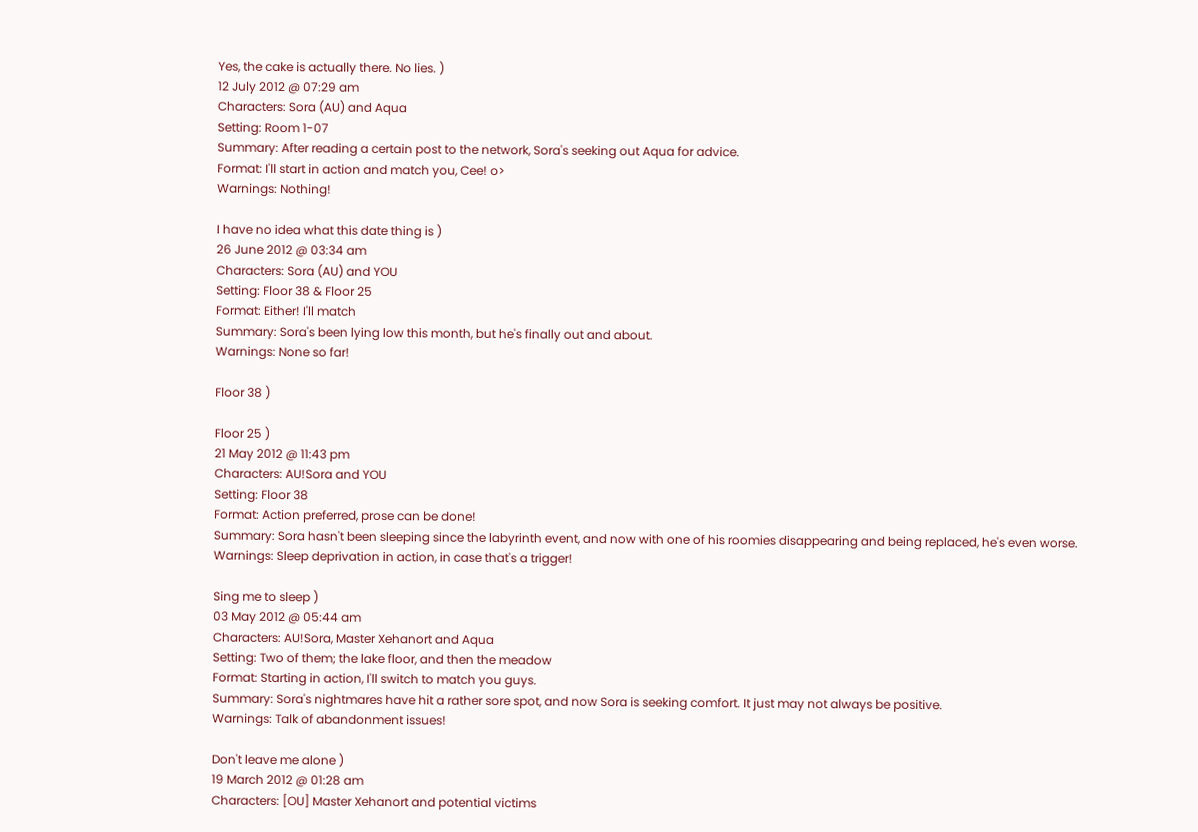Yes, the cake is actually there. No lies. )
12 July 2012 @ 07:29 am
Characters: Sora (AU) and Aqua
Setting: Room 1-07
Summary: After reading a certain post to the network, Sora's seeking out Aqua for advice.
Format: I'll start in action and match you, Cee! o>
Warnings: Nothing!

I have no idea what this date thing is )
26 June 2012 @ 03:34 am
Characters: Sora (AU) and YOU
Setting: Floor 38 & Floor 25
Format: Either! I'll match
Summary: Sora's been lying low this month, but he's finally out and about.
Warnings: None so far!

Floor 38 )

Floor 25 )
21 May 2012 @ 11:43 pm
Characters: AU!Sora and YOU
Setting: Floor 38
Format: Action preferred, prose can be done!
Summary: Sora hasn't been sleeping since the labyrinth event, and now with one of his roomies disappearing and being replaced, he's even worse.
Warnings: Sleep deprivation in action, in case that's a trigger!

Sing me to sleep )
03 May 2012 @ 05:44 am
Characters: AU!Sora, Master Xehanort and Aqua
Setting: Two of them; the lake floor, and then the meadow
Format: Starting in action, I'll switch to match you guys.
Summary: Sora's nightmares have hit a rather sore spot, and now Sora is seeking comfort. It just may not always be positive.
Warnings: Talk of abandonment issues!

Don't leave me alone )
19 March 2012 @ 01:28 am
Characters: [OU] Master Xehanort and potential victims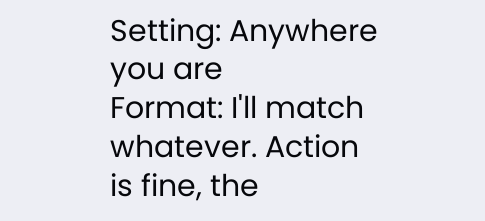Setting: Anywhere you are
Format: I'll match whatever. Action is fine, the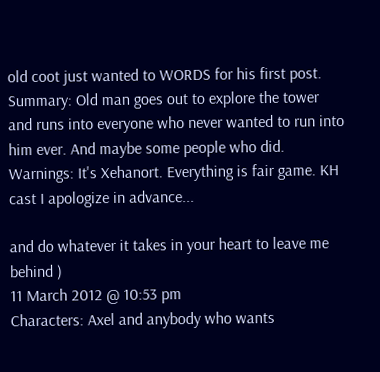old coot just wanted to WORDS for his first post.
Summary: Old man goes out to explore the tower and runs into everyone who never wanted to run into him ever. And maybe some people who did.
Warnings: It's Xehanort. Everything is fair game. KH cast I apologize in advance...

and do whatever it takes in your heart to leave me behind )
11 March 2012 @ 10:53 pm
Characters: Axel and anybody who wants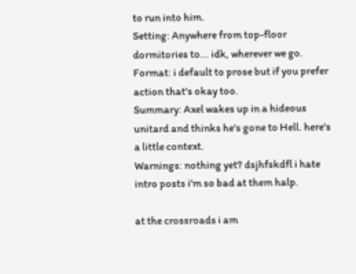to run into him.
Setting: Anywhere from top-floor dormitories to... idk, wherever we go.
Format: i default to prose but if you prefer action that's okay too.
Summary: Axel wakes up in a hideous unitard and thinks he's gone to Hell. here's a little context.
Warnings: nothing yet? dsjhfskdfl i hate intro posts i'm so bad at them halp.

at the crossroads i am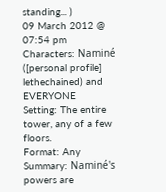standing... )
09 March 2012 @ 07:54 pm
Characters: Naminé ([personal profile] lethechained) and EVERYONE
Setting: The entire tower, any of a few floors.
Format: Any
Summary: Naminé's powers are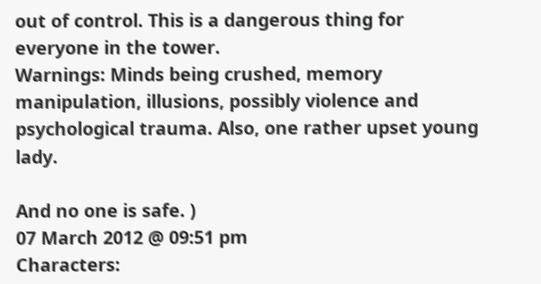out of control. This is a dangerous thing for everyone in the tower.
Warnings: Minds being crushed, memory manipulation, illusions, possibly violence and psychological trauma. Also, one rather upset young lady.

And no one is safe. )
07 March 2012 @ 09:51 pm
Characters: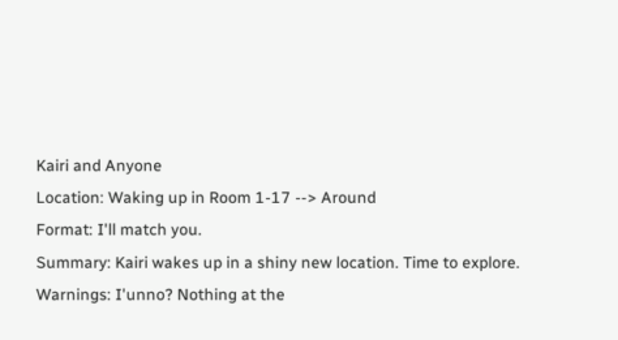Kairi and Anyone
Location: Waking up in Room 1-17 --> Around
Format: I'll match you.
Summary: Kairi wakes up in a shiny new location. Time to explore.
Warnings: I'unno? Nothing at the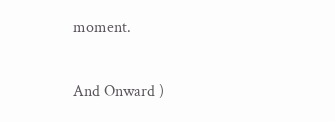moment.

And Onward )